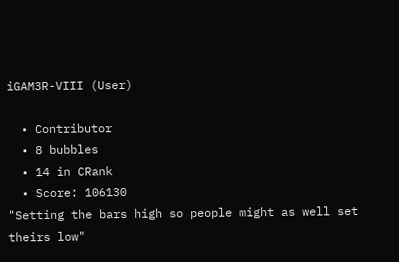iGAM3R-VIII (User)

  • Contributor
  • 8 bubbles
  • 14 in CRank
  • Score: 106130
"Setting the bars high so people might as well set theirs low"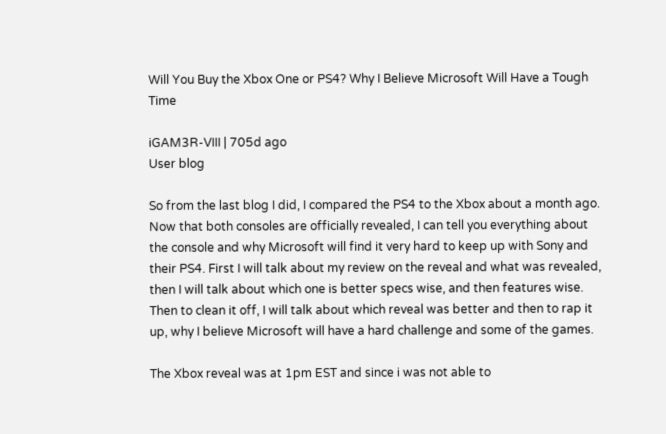Will You Buy the Xbox One or PS4? Why I Believe Microsoft Will Have a Tough Time

iGAM3R-VIII | 705d ago
User blog

So from the last blog I did, I compared the PS4 to the Xbox about a month ago. Now that both consoles are officially revealed, I can tell you everything about the console and why Microsoft will find it very hard to keep up with Sony and their PS4. First I will talk about my review on the reveal and what was revealed, then I will talk about which one is better specs wise, and then features wise. Then to clean it off, I will talk about which reveal was better and then to rap it up, why I believe Microsoft will have a hard challenge and some of the games.

The Xbox reveal was at 1pm EST and since i was not able to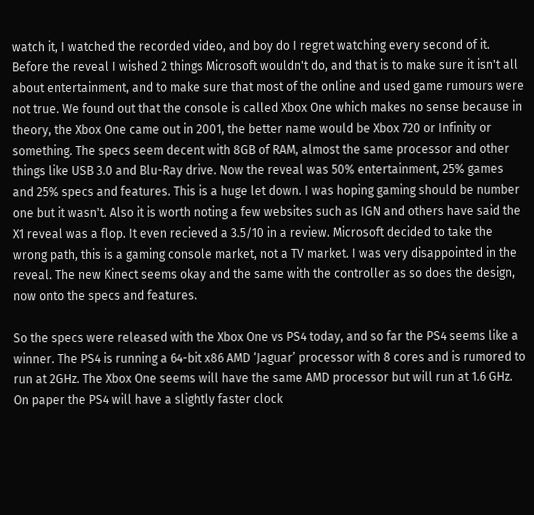watch it, I watched the recorded video, and boy do I regret watching every second of it. Before the reveal I wished 2 things Microsoft wouldn't do, and that is to make sure it isn't all about entertainment, and to make sure that most of the online and used game rumours were not true. We found out that the console is called Xbox One which makes no sense because in theory, the Xbox One came out in 2001, the better name would be Xbox 720 or Infinity or something. The specs seem decent with 8GB of RAM, almost the same processor and other things like USB 3.0 and Blu-Ray drive. Now the reveal was 50% entertainment, 25% games and 25% specs and features. This is a huge let down. I was hoping gaming should be number one but it wasn't. Also it is worth noting a few websites such as IGN and others have said the X1 reveal was a flop. It even recieved a 3.5/10 in a review. Microsoft decided to take the wrong path, this is a gaming console market, not a TV market. I was very disappointed in the reveal. The new Kinect seems okay and the same with the controller as so does the design, now onto the specs and features.

So the specs were released with the Xbox One vs PS4 today, and so far the PS4 seems like a winner. The PS4 is running a 64-bit x86 AMD ‘Jaguar’ processor with 8 cores and is rumored to run at 2GHz. The Xbox One seems will have the same AMD processor but will run at 1.6 GHz. On paper the PS4 will have a slightly faster clock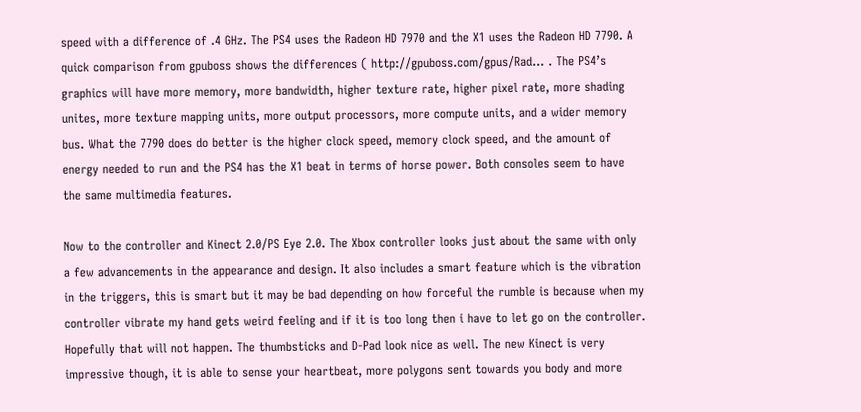speed with a difference of .4 GHz. The PS4 uses the Radeon HD 7970 and the X1 uses the Radeon HD 7790. A quick comparison from gpuboss shows the differences ( http://gpuboss.com/gpus/Rad... . The PS4’s graphics will have more memory, more bandwidth, higher texture rate, higher pixel rate, more shading unites, more texture mapping units, more output processors, more compute units, and a wider memory bus. What the 7790 does do better is the higher clock speed, memory clock speed, and the amount of energy needed to run and the PS4 has the X1 beat in terms of horse power. Both consoles seem to have the same multimedia features.

Now to the controller and Kinect 2.0/PS Eye 2.0. The Xbox controller looks just about the same with only a few advancements in the appearance and design. It also includes a smart feature which is the vibration in the triggers, this is smart but it may be bad depending on how forceful the rumble is because when my controller vibrate my hand gets weird feeling and if it is too long then i have to let go on the controller. Hopefully that will not happen. The thumbsticks and D-Pad look nice as well. The new Kinect is very impressive though, it is able to sense your heartbeat, more polygons sent towards you body and more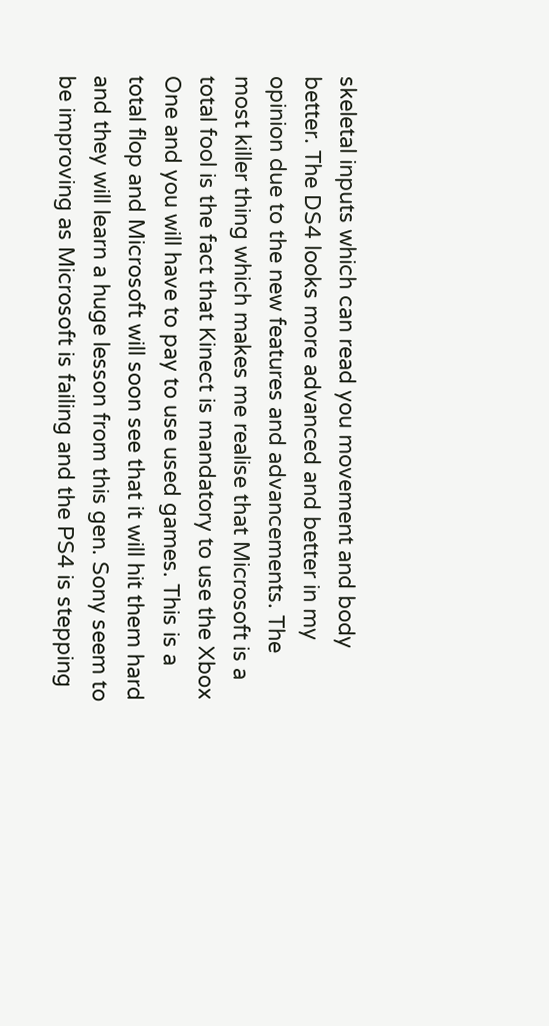skeletal inputs which can read you movement and body better. The DS4 looks more advanced and better in my opinion due to the new features and advancements. The most killer thing which makes me realise that Microsoft is a total fool is the fact that Kinect is mandatory to use the Xbox One and you will have to pay to use used games. This is a total flop and Microsoft will soon see that it will hit them hard and they will learn a huge lesson from this gen. Sony seem to be improving as Microsoft is failing and the PS4 is stepping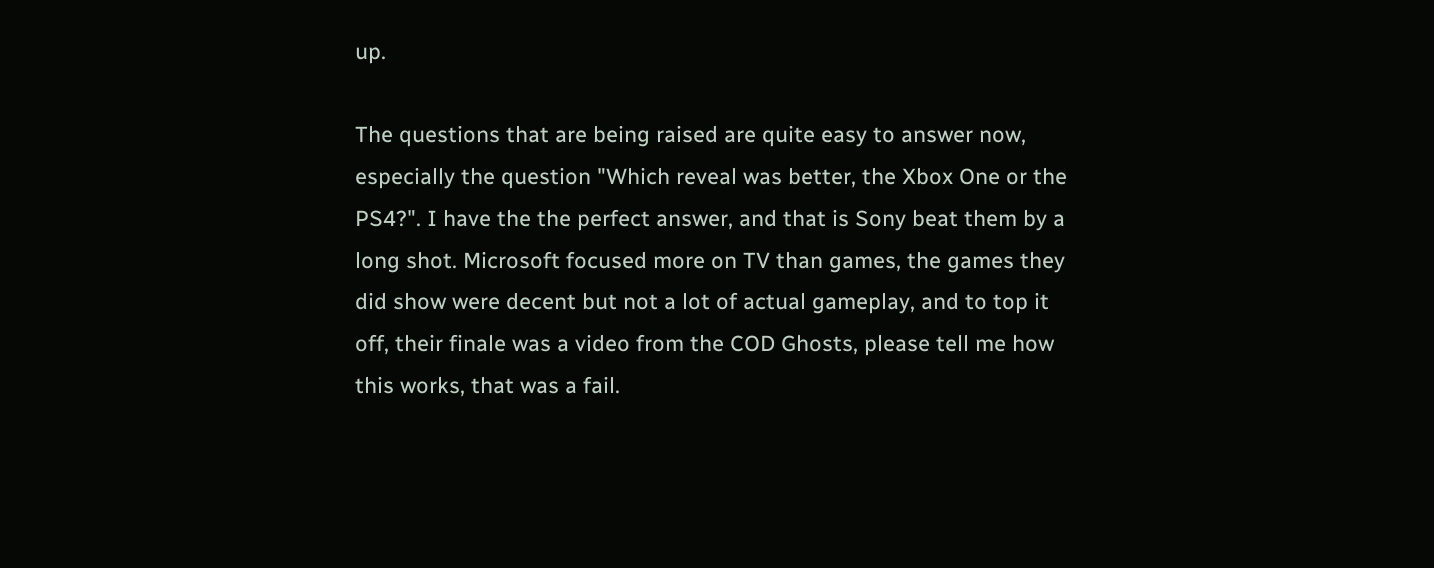up.

The questions that are being raised are quite easy to answer now, especially the question "Which reveal was better, the Xbox One or the PS4?". I have the the perfect answer, and that is Sony beat them by a long shot. Microsoft focused more on TV than games, the games they did show were decent but not a lot of actual gameplay, and to top it off, their finale was a video from the COD Ghosts, please tell me how this works, that was a fail.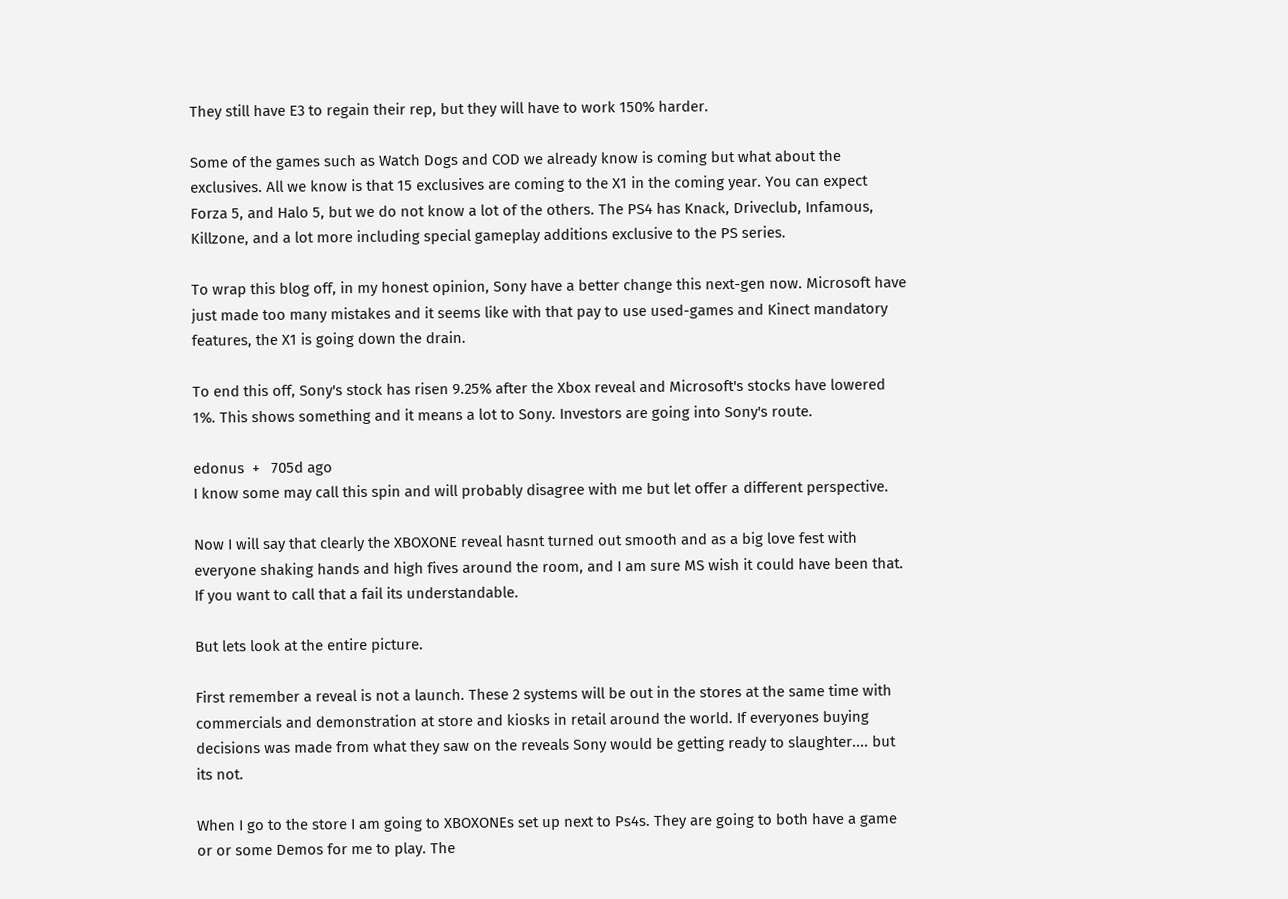They still have E3 to regain their rep, but they will have to work 150% harder.

Some of the games such as Watch Dogs and COD we already know is coming but what about the exclusives. All we know is that 15 exclusives are coming to the X1 in the coming year. You can expect Forza 5, and Halo 5, but we do not know a lot of the others. The PS4 has Knack, Driveclub, Infamous, Killzone, and a lot more including special gameplay additions exclusive to the PS series.

To wrap this blog off, in my honest opinion, Sony have a better change this next-gen now. Microsoft have just made too many mistakes and it seems like with that pay to use used-games and Kinect mandatory features, the X1 is going down the drain.

To end this off, Sony's stock has risen 9.25% after the Xbox reveal and Microsoft's stocks have lowered 1%. This shows something and it means a lot to Sony. Investors are going into Sony's route.

edonus  +   705d ago
I know some may call this spin and will probably disagree with me but let offer a different perspective.

Now I will say that clearly the XBOXONE reveal hasnt turned out smooth and as a big love fest with everyone shaking hands and high fives around the room, and I am sure MS wish it could have been that. If you want to call that a fail its understandable.

But lets look at the entire picture.

First remember a reveal is not a launch. These 2 systems will be out in the stores at the same time with commercials and demonstration at store and kiosks in retail around the world. If everyones buying decisions was made from what they saw on the reveals Sony would be getting ready to slaughter.... but its not.

When I go to the store I am going to XBOXONEs set up next to Ps4s. They are going to both have a game or or some Demos for me to play. The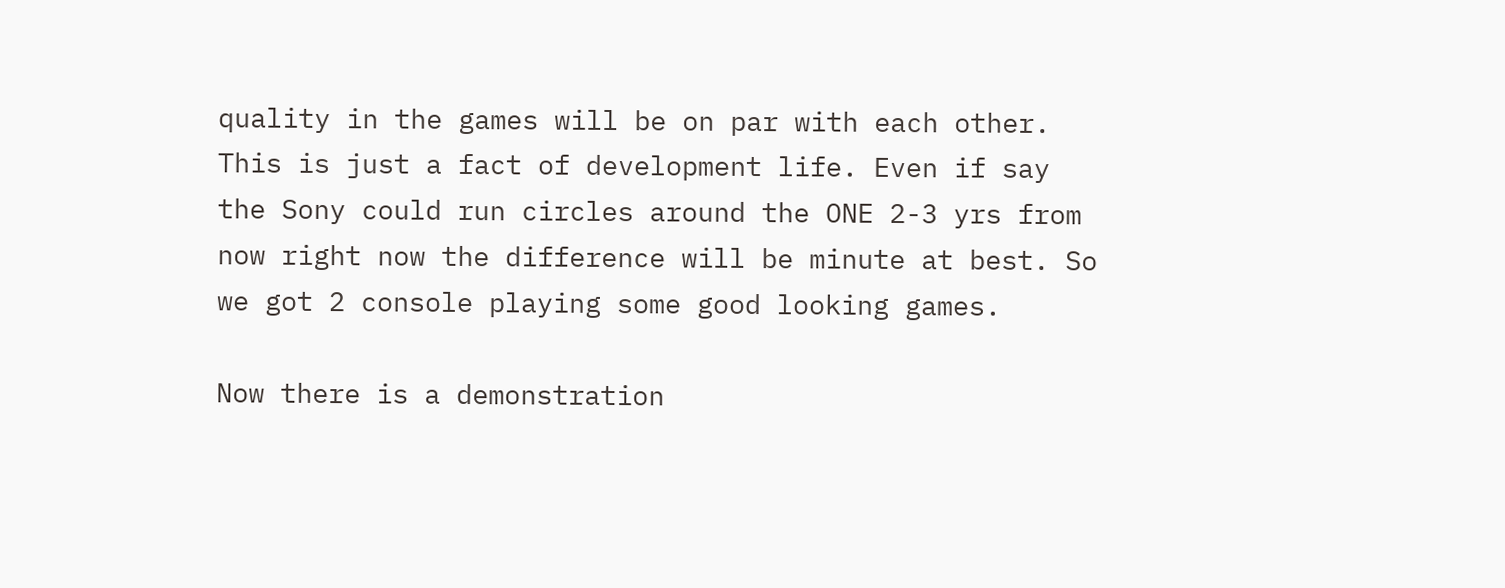quality in the games will be on par with each other. This is just a fact of development life. Even if say the Sony could run circles around the ONE 2-3 yrs from now right now the difference will be minute at best. So we got 2 console playing some good looking games.

Now there is a demonstration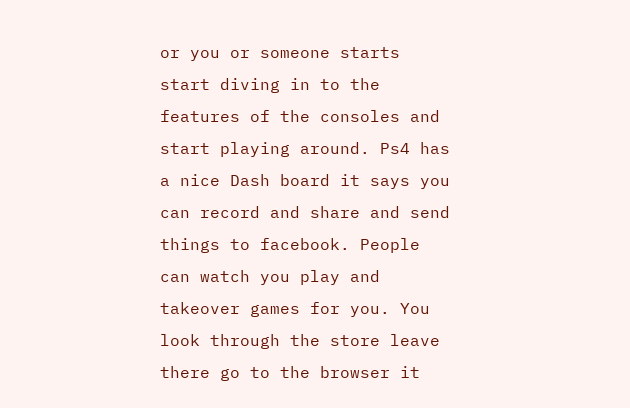or you or someone starts start diving in to the features of the consoles and start playing around. Ps4 has a nice Dash board it says you can record and share and send things to facebook. People can watch you play and takeover games for you. You look through the store leave there go to the browser it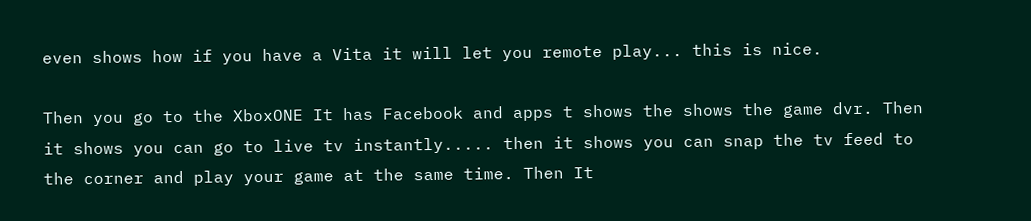even shows how if you have a Vita it will let you remote play... this is nice.

Then you go to the XboxONE It has Facebook and apps t shows the shows the game dvr. Then it shows you can go to live tv instantly..... then it shows you can snap the tv feed to the corner and play your game at the same time. Then It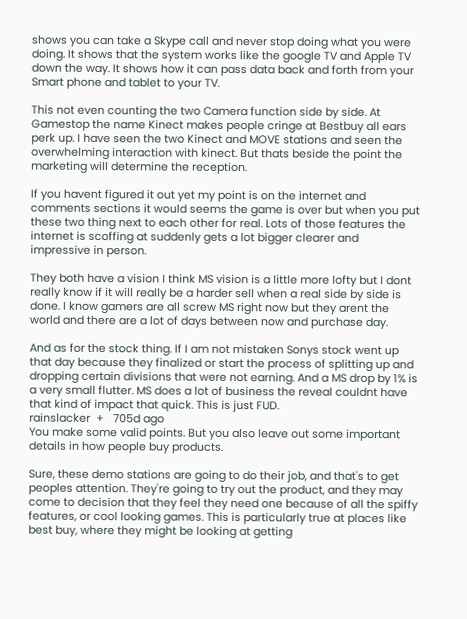shows you can take a Skype call and never stop doing what you were doing. It shows that the system works like the google TV and Apple TV down the way. It shows how it can pass data back and forth from your Smart phone and tablet to your TV.

This not even counting the two Camera function side by side. At Gamestop the name Kinect makes people cringe at Bestbuy all ears perk up. I have seen the two Kinect and MOVE stations and seen the overwhelming interaction with kinect. But thats beside the point the marketing will determine the reception.

If you havent figured it out yet my point is on the internet and comments sections it would seems the game is over but when you put these two thing next to each other for real. Lots of those features the internet is scoffing at suddenly gets a lot bigger clearer and impressive in person.

They both have a vision I think MS vision is a little more lofty but I dont really know if it will really be a harder sell when a real side by side is done. I know gamers are all screw MS right now but they arent the world and there are a lot of days between now and purchase day.

And as for the stock thing. If I am not mistaken Sonys stock went up that day because they finalized or start the process of splitting up and dropping certain divisions that were not earning. And a MS drop by 1% is a very small flutter. MS does a lot of business the reveal couldnt have that kind of impact that quick. This is just FUD.
rainslacker  +   705d ago
You make some valid points. But you also leave out some important details in how people buy products.

Sure, these demo stations are going to do their job, and that's to get peoples attention. They're going to try out the product, and they may come to decision that they feel they need one because of all the spiffy features, or cool looking games. This is particularly true at places like best buy, where they might be looking at getting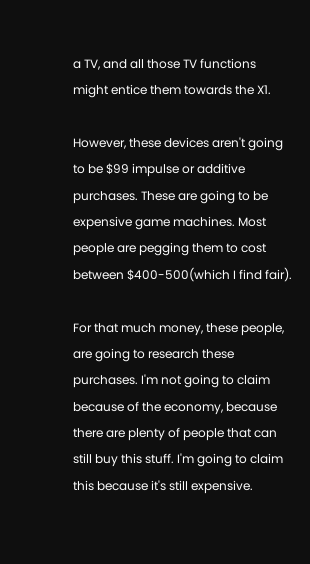a TV, and all those TV functions might entice them towards the X1.

However, these devices aren't going to be $99 impulse or additive purchases. These are going to be expensive game machines. Most people are pegging them to cost between $400-500(which I find fair).

For that much money, these people, are going to research these purchases. I'm not going to claim because of the economy, because there are plenty of people that can still buy this stuff. I'm going to claim this because it's still expensive.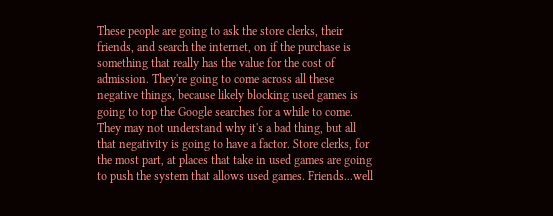These people are going to ask the store clerks, their friends, and search the internet, on if the purchase is something that really has the value for the cost of admission. They're going to come across all these negative things, because likely blocking used games is going to top the Google searches for a while to come. They may not understand why it's a bad thing, but all that negativity is going to have a factor. Store clerks, for the most part, at places that take in used games are going to push the system that allows used games. Friends...well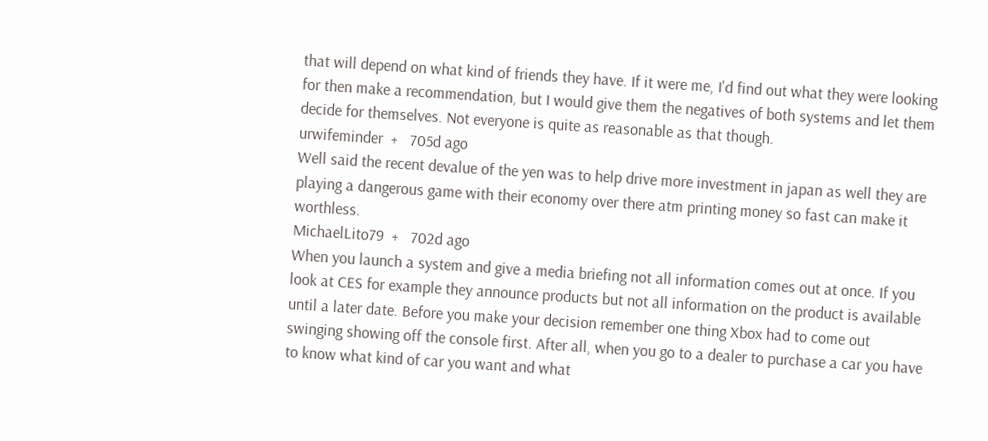that will depend on what kind of friends they have. If it were me, I'd find out what they were looking for then make a recommendation, but I would give them the negatives of both systems and let them decide for themselves. Not everyone is quite as reasonable as that though.
urwifeminder  +   705d ago
Well said the recent devalue of the yen was to help drive more investment in japan as well they are playing a dangerous game with their economy over there atm printing money so fast can make it worthless.
MichaelLito79  +   702d ago
When you launch a system and give a media briefing not all information comes out at once. If you look at CES for example they announce products but not all information on the product is available until a later date. Before you make your decision remember one thing Xbox had to come out swinging showing off the console first. After all, when you go to a dealer to purchase a car you have to know what kind of car you want and what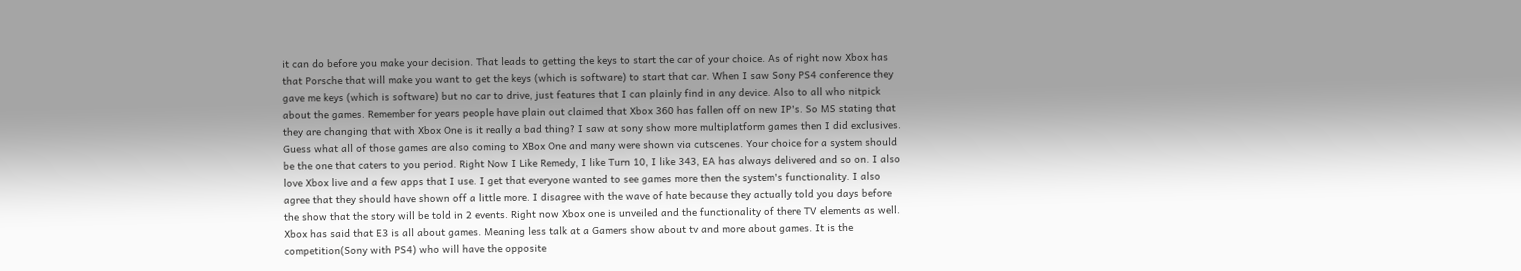it can do before you make your decision. That leads to getting the keys to start the car of your choice. As of right now Xbox has that Porsche that will make you want to get the keys (which is software) to start that car. When I saw Sony PS4 conference they gave me keys (which is software) but no car to drive, just features that I can plainly find in any device. Also to all who nitpick about the games. Remember for years people have plain out claimed that Xbox 360 has fallen off on new IP's. So MS stating that they are changing that with Xbox One is it really a bad thing? I saw at sony show more multiplatform games then I did exclusives. Guess what all of those games are also coming to XBox One and many were shown via cutscenes. Your choice for a system should be the one that caters to you period. Right Now I Like Remedy, I like Turn 10, I like 343, EA has always delivered and so on. I also love Xbox live and a few apps that I use. I get that everyone wanted to see games more then the system's functionality. I also agree that they should have shown off a little more. I disagree with the wave of hate because they actually told you days before the show that the story will be told in 2 events. Right now Xbox one is unveiled and the functionality of there TV elements as well. Xbox has said that E3 is all about games. Meaning less talk at a Gamers show about tv and more about games. It is the competition(Sony with PS4) who will have the opposite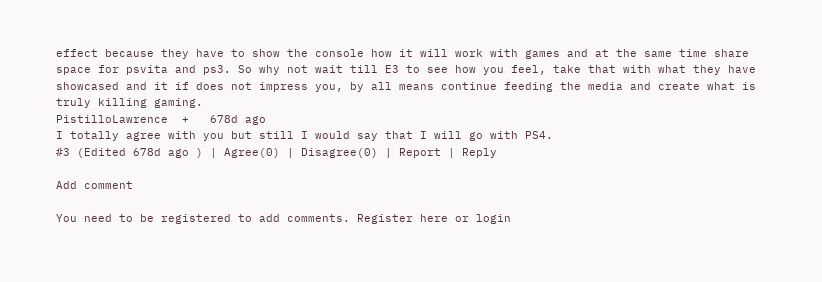effect because they have to show the console how it will work with games and at the same time share space for psvita and ps3. So why not wait till E3 to see how you feel, take that with what they have showcased and it if does not impress you, by all means continue feeding the media and create what is truly killing gaming.
PistilloLawrence  +   678d ago
I totally agree with you but still I would say that I will go with PS4.
#3 (Edited 678d ago ) | Agree(0) | Disagree(0) | Report | Reply

Add comment

You need to be registered to add comments. Register here or login